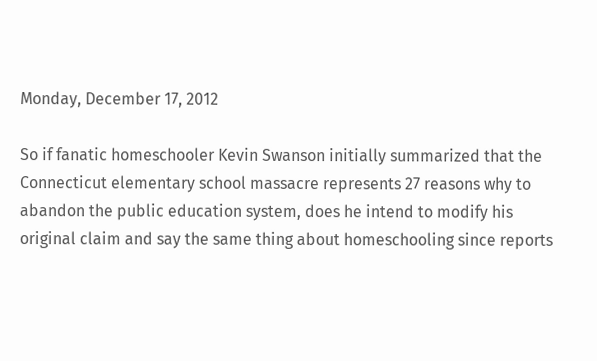Monday, December 17, 2012

So if fanatic homeschooler Kevin Swanson initially summarized that the Connecticut elementary school massacre represents 27 reasons why to abandon the public education system, does he intend to modify his original claim and say the same thing about homeschooling since reports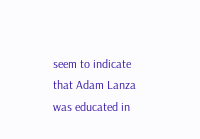seem to indicate that Adam Lanza was educated in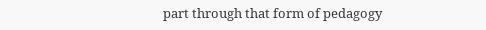part through that form of pedagogy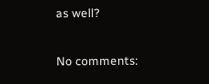as well?

No comments: